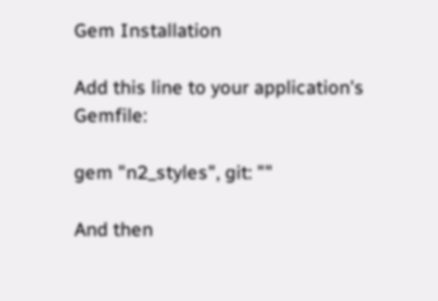Gem Installation

Add this line to your application's Gemfile:

gem "n2_styles", git: ""

And then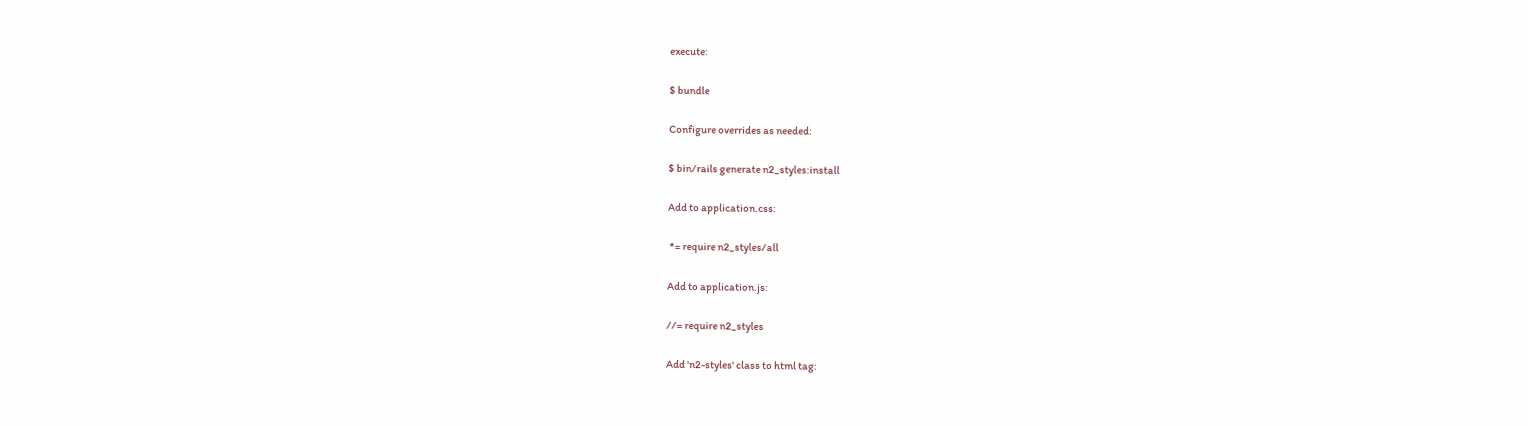execute:

$ bundle

Configure overrides as needed:

$ bin/rails generate n2_styles:install

Add to application.css:

 *= require n2_styles/all

Add to application.js:

//= require n2_styles

Add 'n2-styles' class to html tag: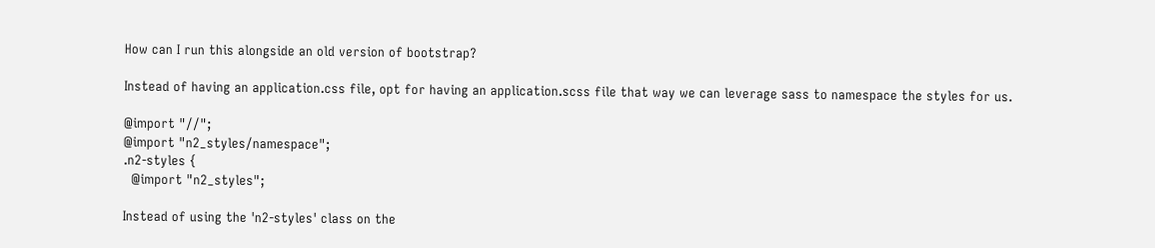How can I run this alongside an old version of bootstrap?

Instead of having an application.css file, opt for having an application.scss file that way we can leverage sass to namespace the styles for us.

@import "//";
@import "n2_styles/namespace";
.n2-styles {
  @import "n2_styles";

Instead of using the 'n2-styles' class on the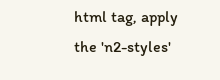html tag, apply the 'n2-styles'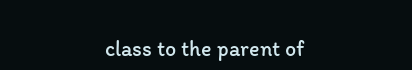class to the parent of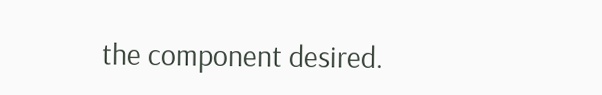the component desired.